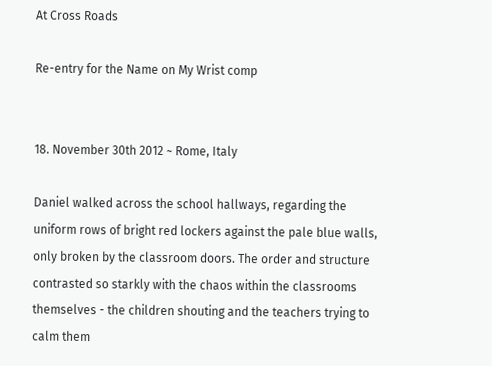At Cross Roads

Re-entry for the Name on My Wrist comp


18. November 30th 2012 ~ Rome, Italy

Daniel walked across the school hallways, regarding the uniform rows of bright red lockers against the pale blue walls, only broken by the classroom doors. The order and structure contrasted so starkly with the chaos within the classrooms themselves - the children shouting and the teachers trying to calm them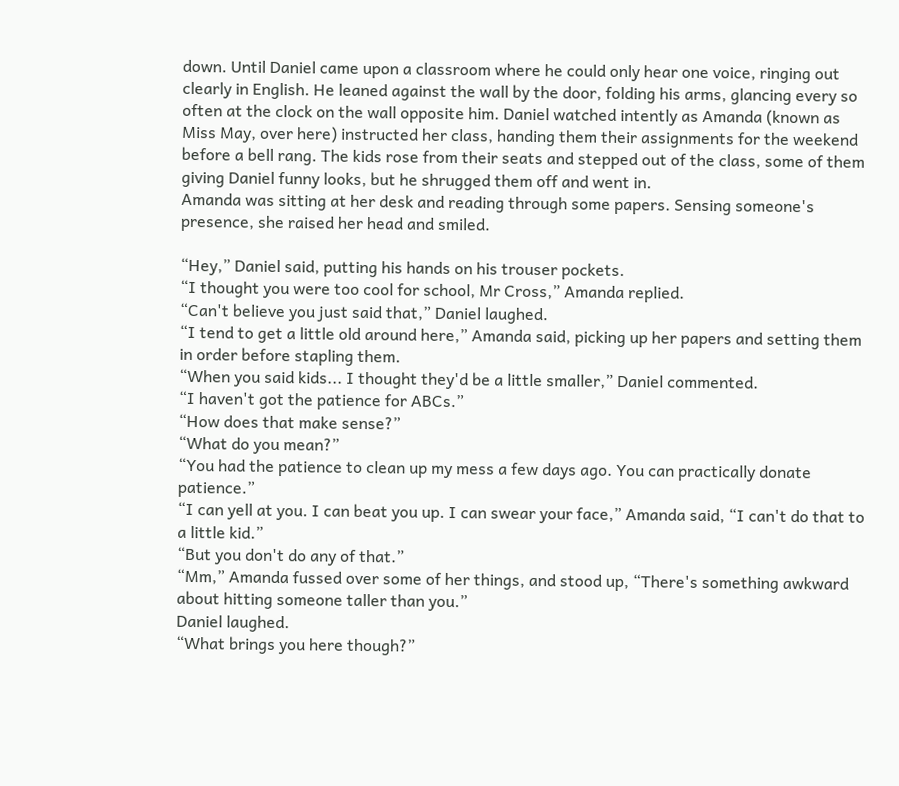down. Until Daniel came upon a classroom where he could only hear one voice, ringing out clearly in English. He leaned against the wall by the door, folding his arms, glancing every so often at the clock on the wall opposite him. Daniel watched intently as Amanda (known as Miss May, over here) instructed her class, handing them their assignments for the weekend before a bell rang. The kids rose from their seats and stepped out of the class, some of them giving Daniel funny looks, but he shrugged them off and went in.
Amanda was sitting at her desk and reading through some papers. Sensing someone's presence, she raised her head and smiled.

“Hey,” Daniel said, putting his hands on his trouser pockets.
“I thought you were too cool for school, Mr Cross,” Amanda replied.
“Can't believe you just said that,” Daniel laughed.
“I tend to get a little old around here,” Amanda said, picking up her papers and setting them in order before stapling them.
“When you said kids... I thought they'd be a little smaller,” Daniel commented.
“I haven't got the patience for ABCs.”
“How does that make sense?”
“What do you mean?”
“You had the patience to clean up my mess a few days ago. You can practically donate patience.”
“I can yell at you. I can beat you up. I can swear your face,” Amanda said, “I can't do that to a little kid.”
“But you don't do any of that.”
“Mm,” Amanda fussed over some of her things, and stood up, “There's something awkward about hitting someone taller than you.”
Daniel laughed.
“What brings you here though?”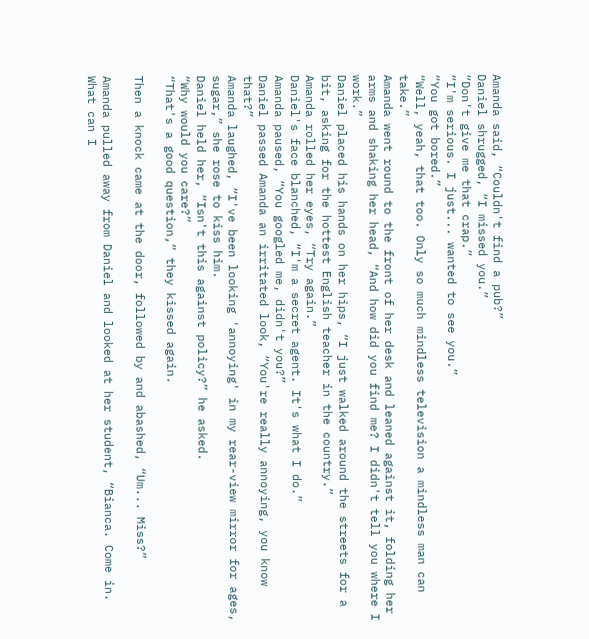Amanda said, “Couldn't find a pub?”
Daniel shrugged, “I missed you.”
“Don't give me that crap.”
“I'm serious. I just... wanted to see you.”
“You got bored.”
“Well, yeah, that too. Only so much mindless television a mindless man can take.”
Amanda went round to the front of her desk and leaned against it, folding her arms and shaking her head, “And how did you find me? I didn't tell you where I work.”
Daniel placed his hands on her hips, “I just walked around the streets for a bit, asking for the hottest English teacher in the country.”
Amanda rolled her eyes, “Try again.”
Daniel's face blanched, “I'm a secret agent. It's what I do.”
Amanda paused, “You googled me, didn't you?”
Daniel passed Amanda an irritated look, “You're really annoying, you know that?”
Amanda laughed, “I've been looking 'annoying' in my rear-view mirror for ages, sugar,” she rose to kiss him.
Daniel held her, “Isn't this against policy?” he asked.
“Why would you care?”
“That's a good question,” they kissed again.

Then a knock came at the door, followed by and abashed, “Um... Miss?”

Amanda pulled away from Daniel and looked at her student, “Bianca. Come in. What can I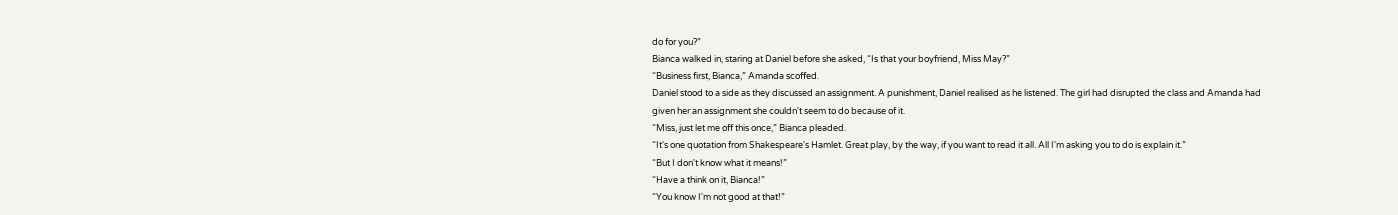do for you?”
Bianca walked in, staring at Daniel before she asked, “Is that your boyfriend, Miss May?”
“Business first, Bianca,” Amanda scoffed.
Daniel stood to a side as they discussed an assignment. A punishment, Daniel realised as he listened. The girl had disrupted the class and Amanda had given her an assignment she couldn't seem to do because of it.
“Miss, just let me off this once,” Bianca pleaded.
“It's one quotation from Shakespeare's Hamlet. Great play, by the way, if you want to read it all. All I'm asking you to do is explain it.”
“But I don't know what it means!”
“Have a think on it, Bianca!”
“You know I'm not good at that!”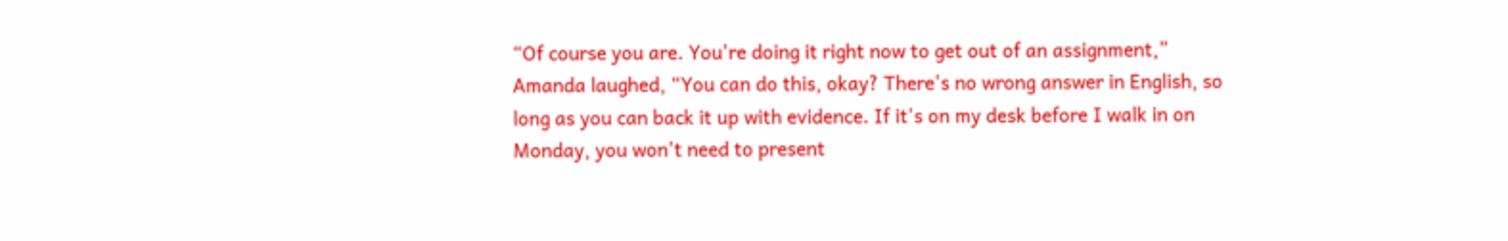“Of course you are. You're doing it right now to get out of an assignment,” Amanda laughed, “You can do this, okay? There's no wrong answer in English, so long as you can back it up with evidence. If it's on my desk before I walk in on Monday, you won't need to present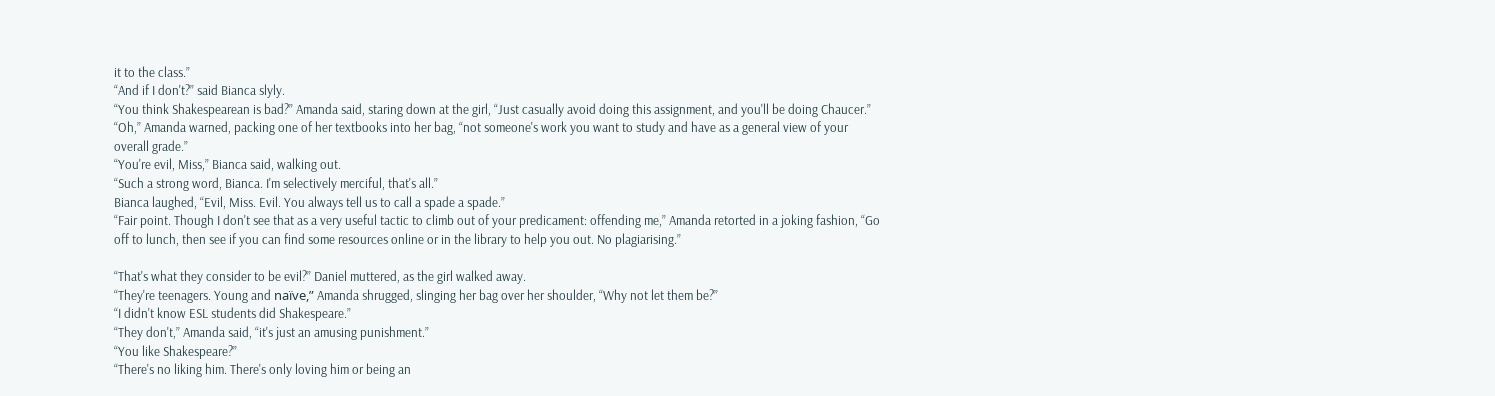it to the class.”
“And if I don't?” said Bianca slyly.
“You think Shakespearean is bad?” Amanda said, staring down at the girl, “Just casually avoid doing this assignment, and you'll be doing Chaucer.”
“Oh,” Amanda warned, packing one of her textbooks into her bag, “not someone's work you want to study and have as a general view of your overall grade.”
“You're evil, Miss,” Bianca said, walking out.
“Such a strong word, Bianca. I'm selectively merciful, that's all.”
Bianca laughed, “Evil, Miss. Evil. You always tell us to call a spade a spade.”
“Fair point. Though I don't see that as a very useful tactic to climb out of your predicament: offending me,” Amanda retorted in a joking fashion, “Go off to lunch, then see if you can find some resources online or in the library to help you out. No plagiarising.”

“That's what they consider to be evil?” Daniel muttered, as the girl walked away.
“They're teenagers. Young and naïve,” Amanda shrugged, slinging her bag over her shoulder, “Why not let them be?”
“I didn't know ESL students did Shakespeare.”
“They don't,” Amanda said, “it's just an amusing punishment.”
“You like Shakespeare?”
“There's no liking him. There's only loving him or being an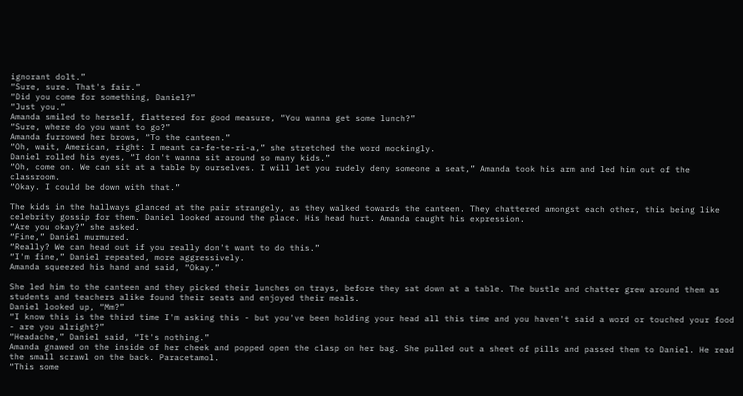ignorant dolt.”
“Sure, sure. That's fair.”
“Did you come for something, Daniel?”
“Just you.”
Amanda smiled to herself, flattered for good measure, “You wanna get some lunch?”
“Sure, where do you want to go?”
Amanda furrowed her brows, “To the canteen.”
“Oh, wait, American, right: I meant ca-fe-te-ri-a,” she stretched the word mockingly.
Daniel rolled his eyes, “I don't wanna sit around so many kids.”
“Oh, come on. We can sit at a table by ourselves. I will let you rudely deny someone a seat,” Amanda took his arm and led him out of the classroom.
“Okay. I could be down with that.”

The kids in the hallways glanced at the pair strangely, as they walked towards the canteen. They chattered amongst each other, this being like celebrity gossip for them. Daniel looked around the place. His head hurt. Amanda caught his expression.
“Are you okay?” she asked.
“Fine,” Daniel murmured.
“Really? We can head out if you really don't want to do this.”
“I'm fine,” Daniel repeated, more aggressively.
Amanda squeezed his hand and said, “Okay.”

She led him to the canteen and they picked their lunches on trays, before they sat down at a table. The bustle and chatter grew around them as students and teachers alike found their seats and enjoyed their meals.
Daniel looked up, “Mm?”
“I know this is the third time I'm asking this - but you've been holding your head all this time and you haven't said a word or touched your food - are you alright?”
“Headache,” Daniel said, “It's nothing.”
Amanda gnawed on the inside of her cheek and popped open the clasp on her bag. She pulled out a sheet of pills and passed them to Daniel. He read the small scrawl on the back. Paracetamol.
“This some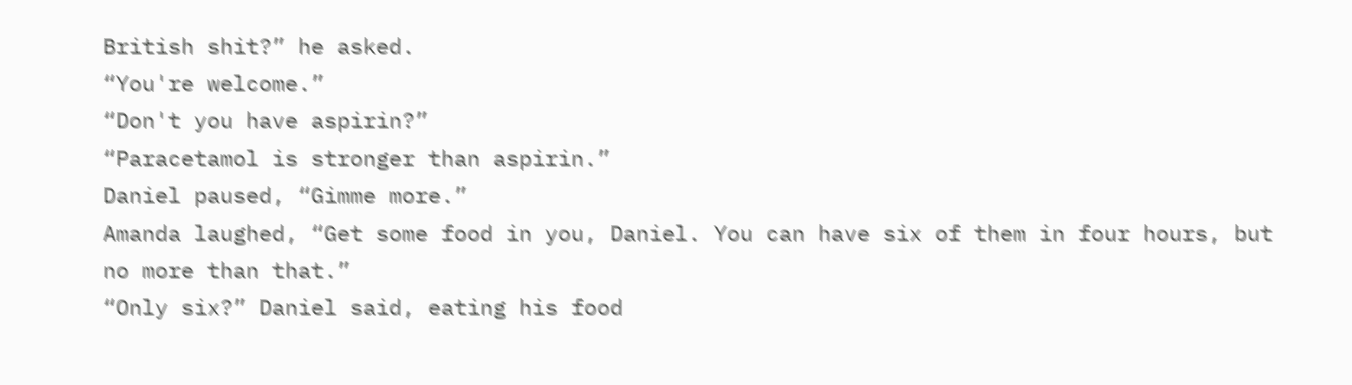British shit?” he asked.
“You're welcome.”
“Don't you have aspirin?”
“Paracetamol is stronger than aspirin.”
Daniel paused, “Gimme more.”
Amanda laughed, “Get some food in you, Daniel. You can have six of them in four hours, but no more than that.”
“Only six?” Daniel said, eating his food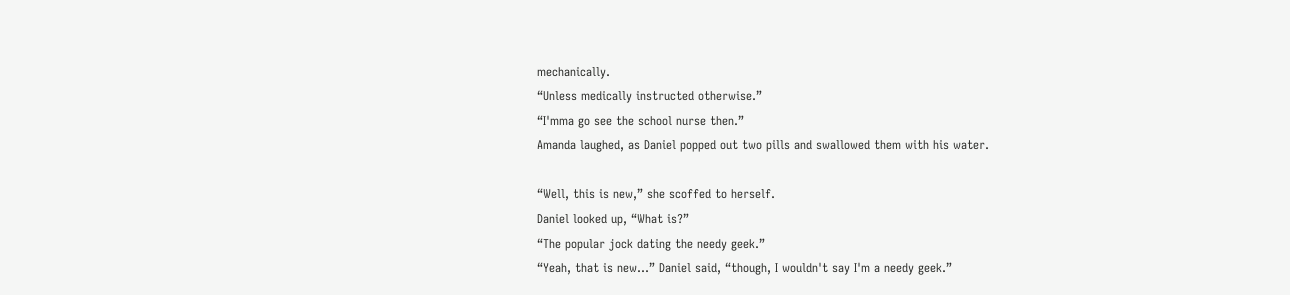mechanically.
“Unless medically instructed otherwise.”
“I'mma go see the school nurse then.”
Amanda laughed, as Daniel popped out two pills and swallowed them with his water.

“Well, this is new,” she scoffed to herself.
Daniel looked up, “What is?”
“The popular jock dating the needy geek.”
“Yeah, that is new...” Daniel said, “though, I wouldn't say I'm a needy geek.”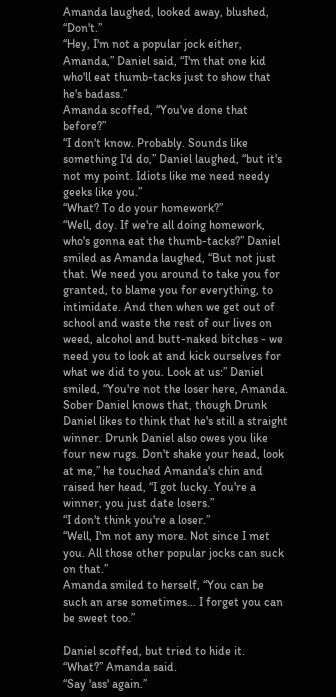Amanda laughed, looked away, blushed, “Don't.”
“Hey, I'm not a popular jock either, Amanda,” Daniel said, “I'm that one kid who'll eat thumb-tacks just to show that he's badass.”
Amanda scoffed, “You've done that before?”
“I don't know. Probably. Sounds like something I'd do,” Daniel laughed, “but it's not my point. Idiots like me need needy geeks like you.”
“What? To do your homework?”
“Well, doy. If we're all doing homework, who's gonna eat the thumb-tacks?” Daniel smiled as Amanda laughed, “But not just that. We need you around to take you for granted, to blame you for everything, to intimidate. And then when we get out of school and waste the rest of our lives on weed, alcohol and butt-naked bitches - we need you to look at and kick ourselves for what we did to you. Look at us:” Daniel smiled, “You're not the loser here, Amanda. Sober Daniel knows that, though Drunk Daniel likes to think that he's still a straight winner. Drunk Daniel also owes you like four new rugs. Don't shake your head, look at me,” he touched Amanda's chin and raised her head, “I got lucky. You're a winner, you just date losers.”
“I don't think you're a loser.”
“Well, I'm not any more. Not since I met you. All those other popular jocks can suck on that.”
Amanda smiled to herself, “You can be such an arse sometimes... I forget you can be sweet too.”

Daniel scoffed, but tried to hide it.
“What?” Amanda said.
“Say 'ass' again.”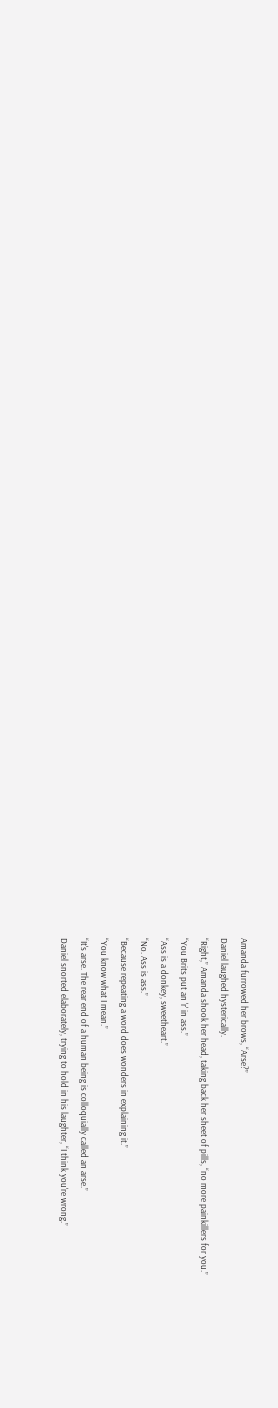Amanda furrowed her brows, “Arse?”
Daniel laughed hysterically.
“Right,” Amanda shook her head, taking back her sheet of pills, “no more painkillers for you.”
“You Brits put an 'r' in ass.”
“Ass is a donkey, sweetheart.”
“No. Ass is ass.”
“Because repeating a word does wonders in explaining it.”
“You know what I mean.”
“It's arse. The rear end of a human being is colloquially called an arse.”
Daniel snorted elaborately, trying to hold in his laughter, “I think you're wrong.”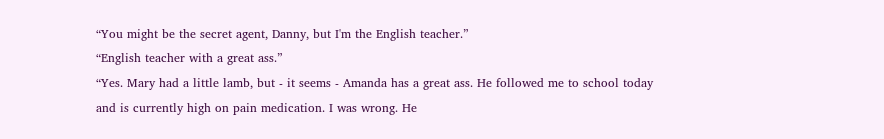“You might be the secret agent, Danny, but I'm the English teacher.”
“English teacher with a great ass.”
“Yes. Mary had a little lamb, but - it seems - Amanda has a great ass. He followed me to school today and is currently high on pain medication. I was wrong. He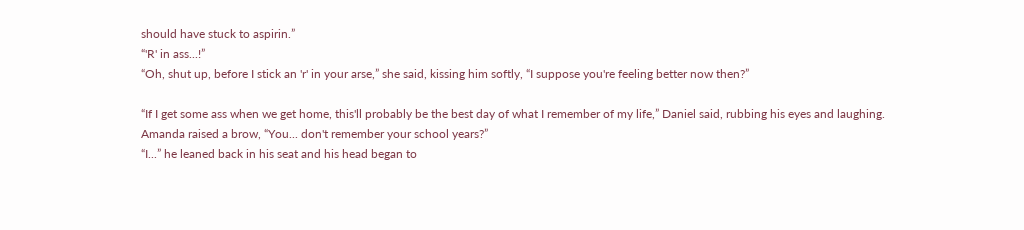should have stuck to aspirin.”
“'R' in ass...!”
“Oh, shut up, before I stick an 'r' in your arse,” she said, kissing him softly, “I suppose you're feeling better now then?”

“If I get some ass when we get home, this'll probably be the best day of what I remember of my life,” Daniel said, rubbing his eyes and laughing.
Amanda raised a brow, “You... don't remember your school years?”
“I...” he leaned back in his seat and his head began to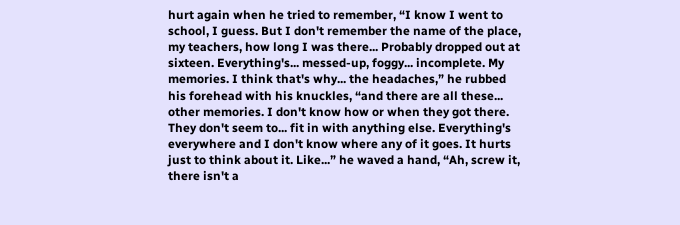hurt again when he tried to remember, “I know I went to school, I guess. But I don't remember the name of the place, my teachers, how long I was there... Probably dropped out at sixteen. Everything's... messed-up, foggy... incomplete. My memories. I think that's why... the headaches,” he rubbed his forehead with his knuckles, “and there are all these... other memories. I don't know how or when they got there. They don't seem to... fit in with anything else. Everything's everywhere and I don't know where any of it goes. It hurts just to think about it. Like...” he waved a hand, “Ah, screw it, there isn't a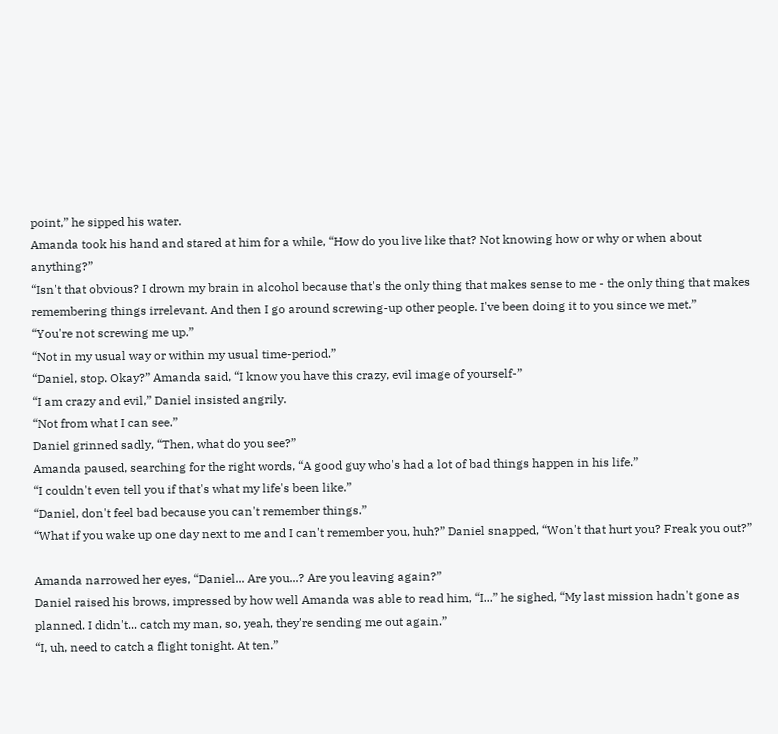point,” he sipped his water.
Amanda took his hand and stared at him for a while, “How do you live like that? Not knowing how or why or when about anything?”
“Isn't that obvious? I drown my brain in alcohol because that's the only thing that makes sense to me - the only thing that makes remembering things irrelevant. And then I go around screwing-up other people. I've been doing it to you since we met.”
“You're not screwing me up.”
“Not in my usual way or within my usual time-period.”
“Daniel, stop. Okay?” Amanda said, “I know you have this crazy, evil image of yourself-”
“I am crazy and evil,” Daniel insisted angrily.
“Not from what I can see.”
Daniel grinned sadly, “Then, what do you see?”
Amanda paused, searching for the right words, “A good guy who's had a lot of bad things happen in his life.”
“I couldn't even tell you if that's what my life's been like.”
“Daniel, don't feel bad because you can't remember things.”
“What if you wake up one day next to me and I can't remember you, huh?” Daniel snapped, “Won't that hurt you? Freak you out?”

Amanda narrowed her eyes, “Daniel... Are you...? Are you leaving again?”
Daniel raised his brows, impressed by how well Amanda was able to read him, “I...” he sighed, “My last mission hadn't gone as planned. I didn't... catch my man, so, yeah, they're sending me out again.”
“I, uh, need to catch a flight tonight. At ten.”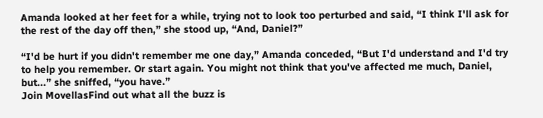Amanda looked at her feet for a while, trying not to look too perturbed and said, “I think I'll ask for the rest of the day off then,” she stood up, “And, Daniel?”

“I'd be hurt if you didn't remember me one day,” Amanda conceded, “But I'd understand and I'd try to help you remember. Or start again. You might not think that you've affected me much, Daniel, but...” she sniffed, “you have.”
Join MovellasFind out what all the buzz is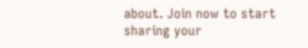about. Join now to start sharing your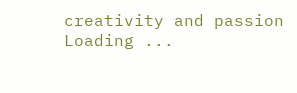creativity and passion
Loading ...